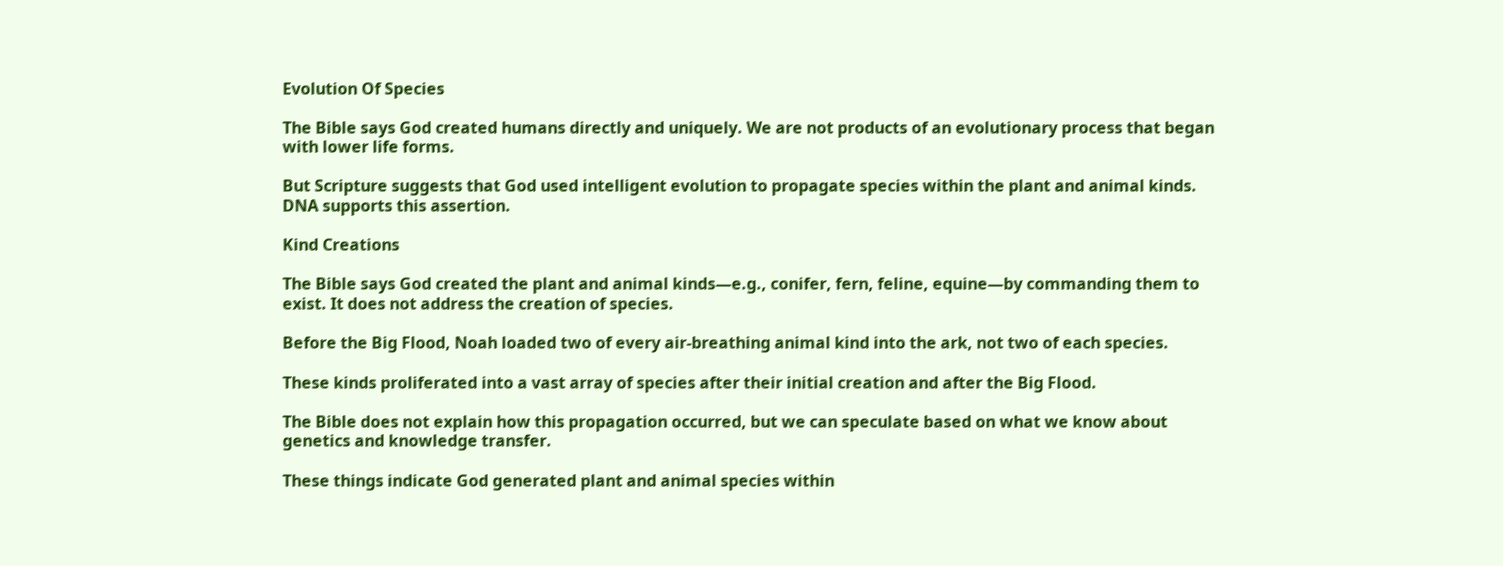Evolution Of Species

The Bible says God created humans directly and uniquely. We are not products of an evolutionary process that began with lower life forms.

But Scripture suggests that God used intelligent evolution to propagate species within the plant and animal kinds. DNA supports this assertion.

Kind Creations

The Bible says God created the plant and animal kinds—e.g., conifer, fern, feline, equine—by commanding them to exist. It does not address the creation of species.

Before the Big Flood, Noah loaded two of every air-breathing animal kind into the ark, not two of each species.

These kinds proliferated into a vast array of species after their initial creation and after the Big Flood.

The Bible does not explain how this propagation occurred, but we can speculate based on what we know about genetics and knowledge transfer.

These things indicate God generated plant and animal species within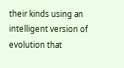their kinds using an intelligent version of evolution that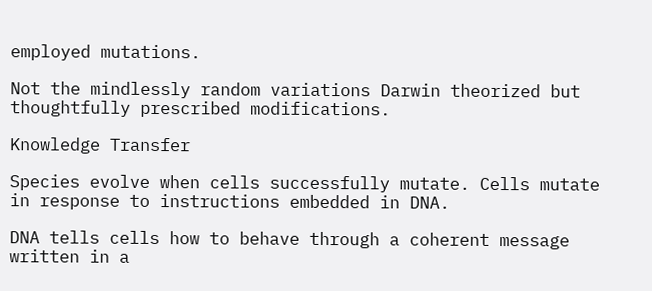employed mutations.

Not the mindlessly random variations Darwin theorized but thoughtfully prescribed modifications.

Knowledge Transfer

Species evolve when cells successfully mutate. Cells mutate in response to instructions embedded in DNA.

DNA tells cells how to behave through a coherent message written in a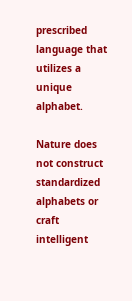prescribed language that utilizes a unique alphabet.

Nature does not construct standardized alphabets or craft intelligent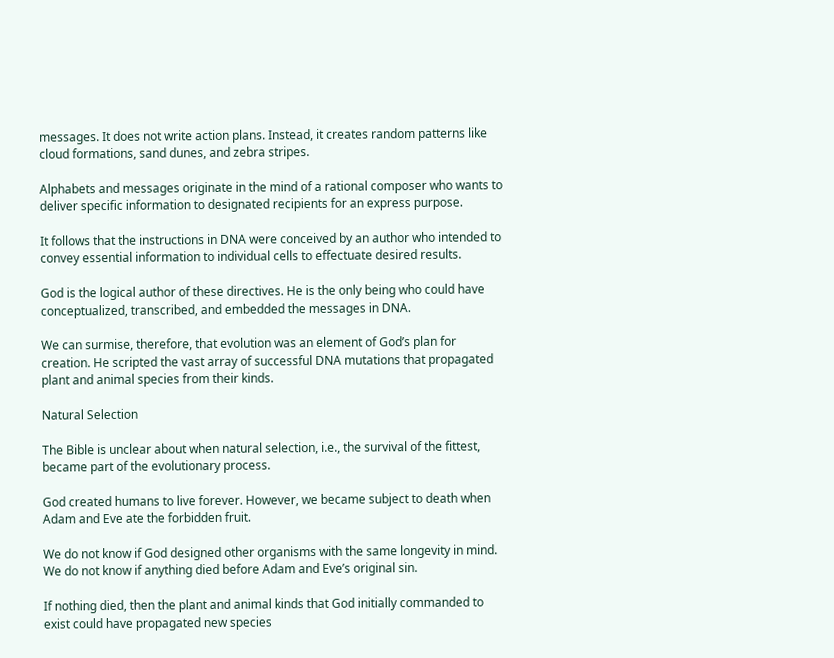messages. It does not write action plans. Instead, it creates random patterns like cloud formations, sand dunes, and zebra stripes.

Alphabets and messages originate in the mind of a rational composer who wants to deliver specific information to designated recipients for an express purpose.

It follows that the instructions in DNA were conceived by an author who intended to convey essential information to individual cells to effectuate desired results.

God is the logical author of these directives. He is the only being who could have conceptualized, transcribed, and embedded the messages in DNA.

We can surmise, therefore, that evolution was an element of God’s plan for creation. He scripted the vast array of successful DNA mutations that propagated plant and animal species from their kinds.

Natural Selection

The Bible is unclear about when natural selection, i.e., the survival of the fittest, became part of the evolutionary process.

God created humans to live forever. However, we became subject to death when Adam and Eve ate the forbidden fruit.

We do not know if God designed other organisms with the same longevity in mind. We do not know if anything died before Adam and Eve’s original sin.

If nothing died, then the plant and animal kinds that God initially commanded to exist could have propagated new species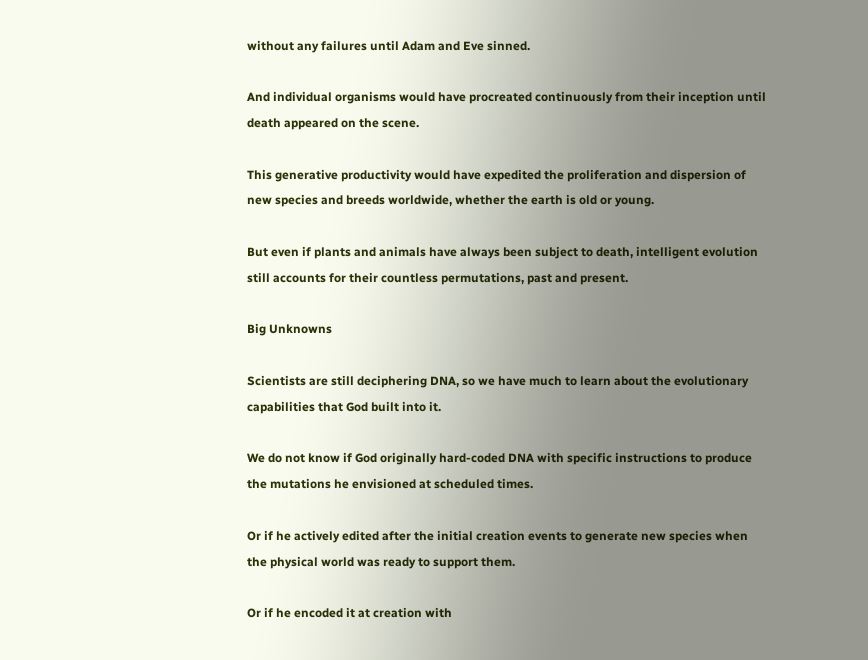without any failures until Adam and Eve sinned.

And individual organisms would have procreated continuously from their inception until death appeared on the scene.

This generative productivity would have expedited the proliferation and dispersion of new species and breeds worldwide, whether the earth is old or young.

But even if plants and animals have always been subject to death, intelligent evolution still accounts for their countless permutations, past and present.

Big Unknowns

Scientists are still deciphering DNA, so we have much to learn about the evolutionary capabilities that God built into it.

We do not know if God originally hard-coded DNA with specific instructions to produce the mutations he envisioned at scheduled times.

Or if he actively edited after the initial creation events to generate new species when the physical world was ready to support them.

Or if he encoded it at creation with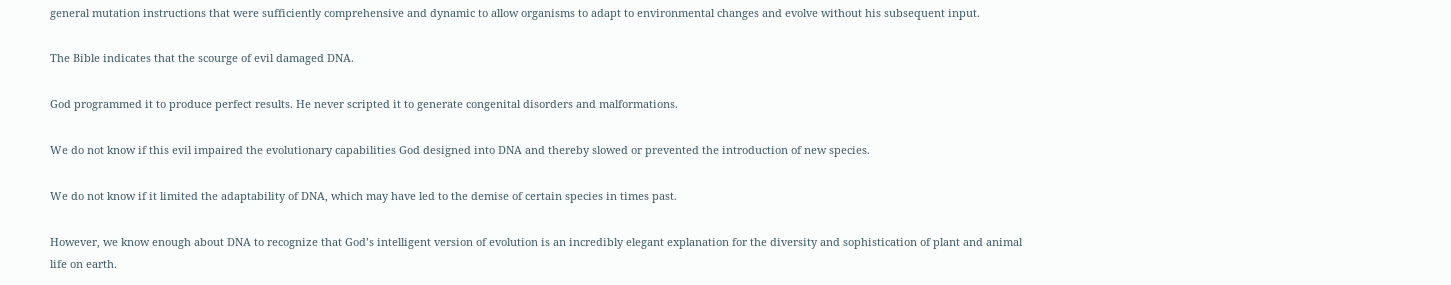general mutation instructions that were sufficiently comprehensive and dynamic to allow organisms to adapt to environmental changes and evolve without his subsequent input.

The Bible indicates that the scourge of evil damaged DNA.

God programmed it to produce perfect results. He never scripted it to generate congenital disorders and malformations.

We do not know if this evil impaired the evolutionary capabilities God designed into DNA and thereby slowed or prevented the introduction of new species.

We do not know if it limited the adaptability of DNA, which may have led to the demise of certain species in times past.

However, we know enough about DNA to recognize that God’s intelligent version of evolution is an incredibly elegant explanation for the diversity and sophistication of plant and animal life on earth.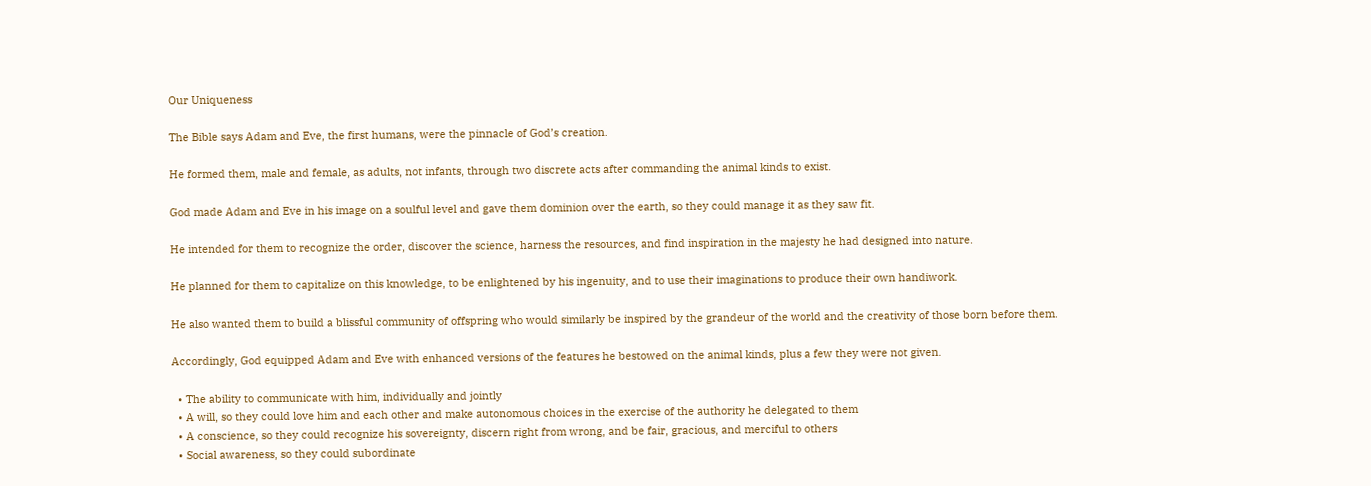Our Uniqueness

The Bible says Adam and Eve, the first humans, were the pinnacle of God’s creation.

He formed them, male and female, as adults, not infants, through two discrete acts after commanding the animal kinds to exist.

God made Adam and Eve in his image on a soulful level and gave them dominion over the earth, so they could manage it as they saw fit.

He intended for them to recognize the order, discover the science, harness the resources, and find inspiration in the majesty he had designed into nature.

He planned for them to capitalize on this knowledge, to be enlightened by his ingenuity, and to use their imaginations to produce their own handiwork.

He also wanted them to build a blissful community of offspring who would similarly be inspired by the grandeur of the world and the creativity of those born before them.

Accordingly, God equipped Adam and Eve with enhanced versions of the features he bestowed on the animal kinds, plus a few they were not given.

  • The ability to communicate with him, individually and jointly
  • A will, so they could love him and each other and make autonomous choices in the exercise of the authority he delegated to them
  • A conscience, so they could recognize his sovereignty, discern right from wrong, and be fair, gracious, and merciful to others
  • Social awareness, so they could subordinate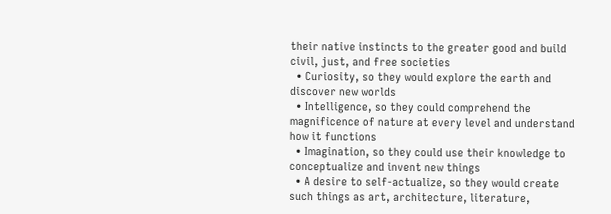their native instincts to the greater good and build civil, just, and free societies
  • Curiosity, so they would explore the earth and discover new worlds
  • Intelligence, so they could comprehend the magnificence of nature at every level and understand how it functions
  • Imagination, so they could use their knowledge to conceptualize and invent new things
  • A desire to self-actualize, so they would create such things as art, architecture, literature,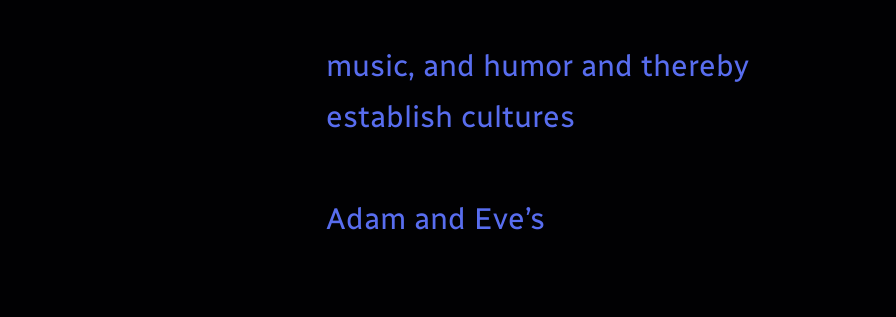music, and humor and thereby establish cultures

Adam and Eve’s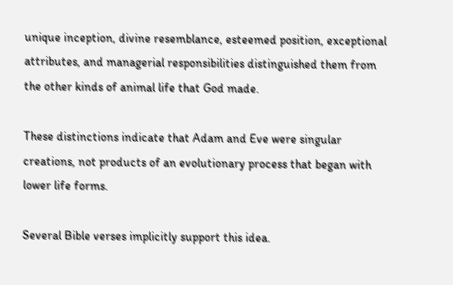unique inception, divine resemblance, esteemed position, exceptional attributes, and managerial responsibilities distinguished them from the other kinds of animal life that God made.

These distinctions indicate that Adam and Eve were singular creations, not products of an evolutionary process that began with lower life forms.

Several Bible verses implicitly support this idea.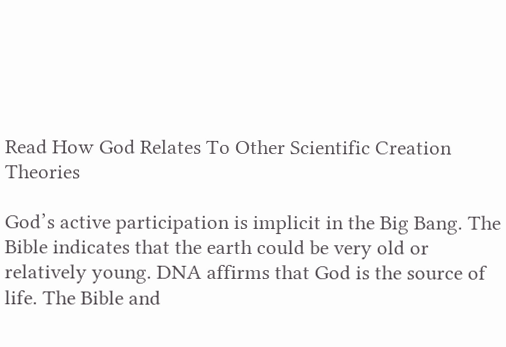Read How God Relates To Other Scientific Creation Theories

God’s active participation is implicit in the Big Bang. The Bible indicates that the earth could be very old or relatively young. DNA affirms that God is the source of life. The Bible and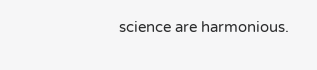science are harmonious.